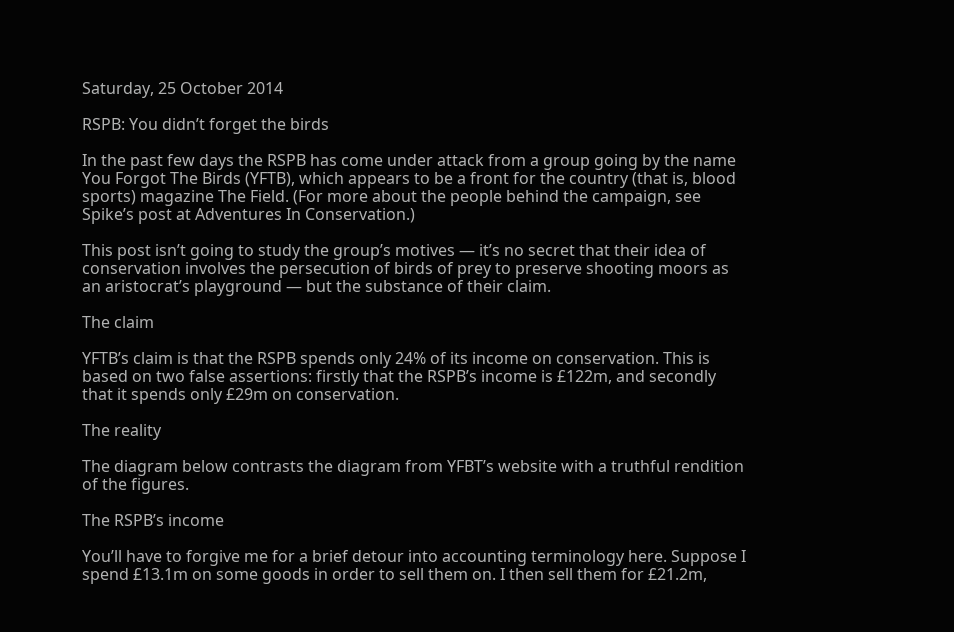Saturday, 25 October 2014

RSPB: You didn’t forget the birds

In the past few days the RSPB has come under attack from a group going by the name You Forgot The Birds (YFTB), which appears to be a front for the country (that is, blood sports) magazine The Field. (For more about the people behind the campaign, see Spike’s post at Adventures In Conservation.)

This post isn’t going to study the group’s motives — it’s no secret that their idea of conservation involves the persecution of birds of prey to preserve shooting moors as an aristocrat’s playground — but the substance of their claim.

The claim

YFTB’s claim is that the RSPB spends only 24% of its income on conservation. This is based on two false assertions: firstly that the RSPB’s income is £122m, and secondly that it spends only £29m on conservation.

The reality

The diagram below contrasts the diagram from YFBT’s website with a truthful rendition of the figures.

The RSPB’s income

You’ll have to forgive me for a brief detour into accounting terminology here. Suppose I spend £13.1m on some goods in order to sell them on. I then sell them for £21.2m,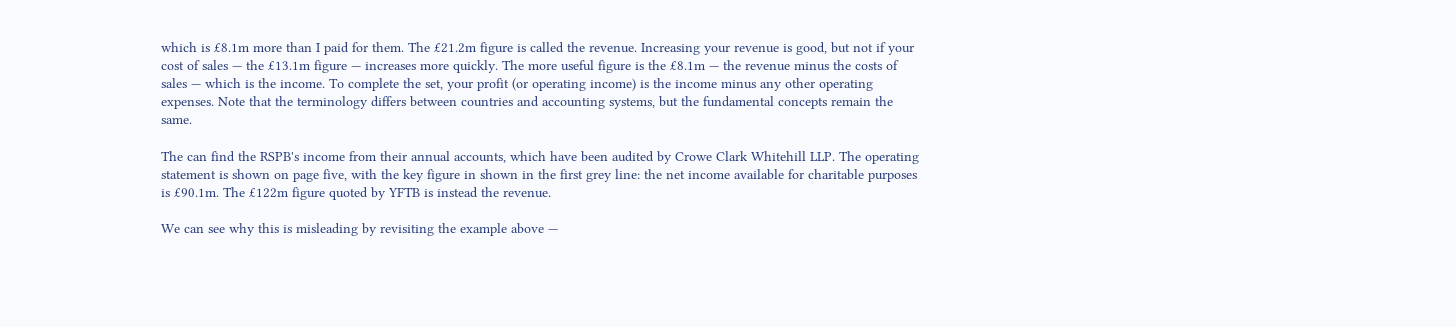which is £8.1m more than I paid for them. The £21.2m figure is called the revenue. Increasing your revenue is good, but not if your cost of sales — the £13.1m figure — increases more quickly. The more useful figure is the £8.1m — the revenue minus the costs of sales — which is the income. To complete the set, your profit (or operating income) is the income minus any other operating expenses. Note that the terminology differs between countries and accounting systems, but the fundamental concepts remain the same.

The can find the RSPB's income from their annual accounts, which have been audited by Crowe Clark Whitehill LLP. The operating statement is shown on page five, with the key figure in shown in the first grey line: the net income available for charitable purposes is £90.1m. The £122m figure quoted by YFTB is instead the revenue.

We can see why this is misleading by revisiting the example above —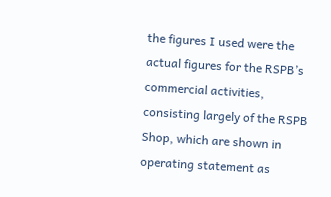the figures I used were the actual figures for the RSPB’s commercial activities, consisting largely of the RSPB Shop, which are shown in operating statement as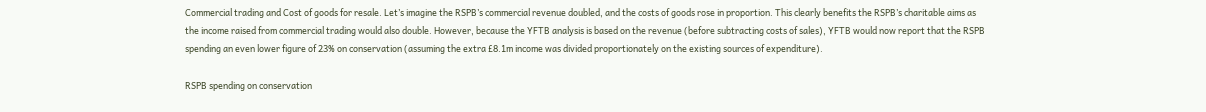Commercial trading and Cost of goods for resale. Let’s imagine the RSPB’s commercial revenue doubled, and the costs of goods rose in proportion. This clearly benefits the RSPB’s charitable aims as the income raised from commercial trading would also double. However, because the YFTB analysis is based on the revenue (before subtracting costs of sales), YFTB would now report that the RSPB spending an even lower figure of 23% on conservation (assuming the extra £8.1m income was divided proportionately on the existing sources of expenditure).

RSPB spending on conservation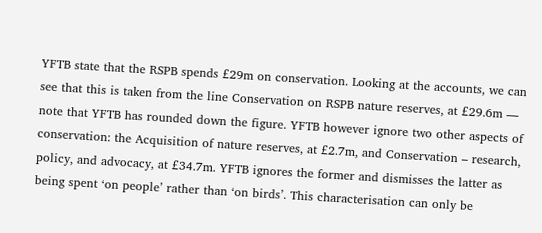YFTB state that the RSPB spends £29m on conservation. Looking at the accounts, we can see that this is taken from the line Conservation on RSPB nature reserves, at £29.6m — note that YFTB has rounded down the figure. YFTB however ignore two other aspects of conservation: the Acquisition of nature reserves, at £2.7m, and Conservation – research, policy, and advocacy, at £34.7m. YFTB ignores the former and dismisses the latter as being spent ‘on people’ rather than ‘on birds’. This characterisation can only be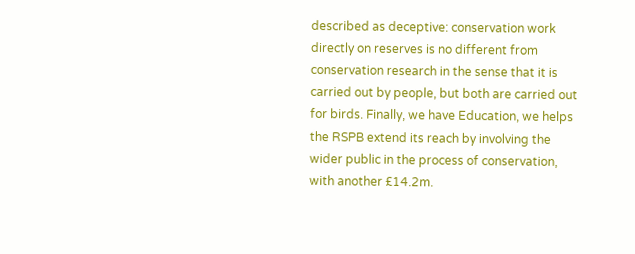described as deceptive: conservation work directly on reserves is no different from conservation research in the sense that it is carried out by people, but both are carried out for birds. Finally, we have Education, we helps the RSPB extend its reach by involving the wider public in the process of conservation, with another £14.2m.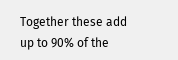Together these add up to 90% of the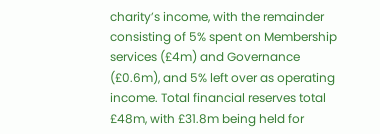charity’s income, with the remainder consisting of 5% spent on Membership services (£4m) and Governance (£0.6m), and 5% left over as operating income. Total financial reserves total £48m, with £31.8m being held for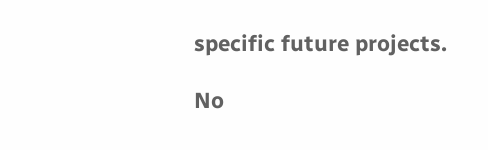specific future projects.

No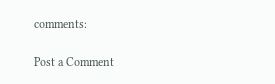comments:

Post a Comment